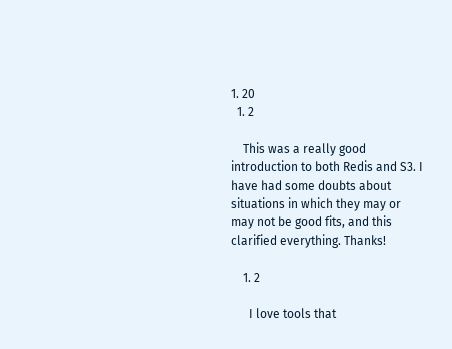1. 20
  1. 2

    This was a really good introduction to both Redis and S3. I have had some doubts about situations in which they may or may not be good fits, and this clarified everything. Thanks!

    1. 2

      I love tools that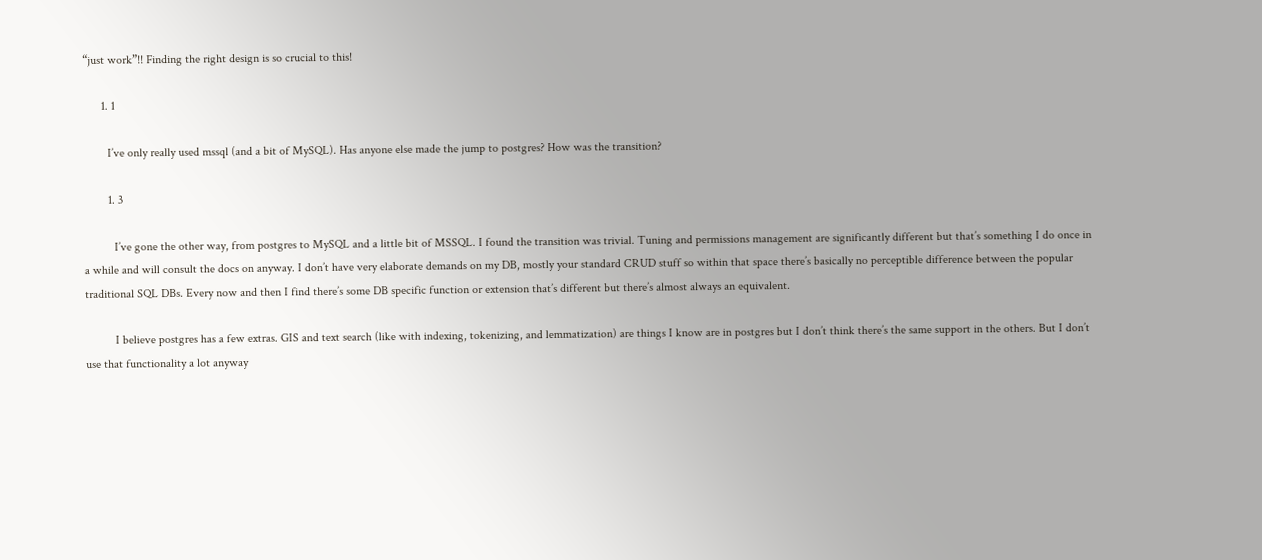“just work”!! Finding the right design is so crucial to this!

      1. 1

        I’ve only really used mssql (and a bit of MySQL). Has anyone else made the jump to postgres? How was the transition?

        1. 3

          I’ve gone the other way, from postgres to MySQL and a little bit of MSSQL. I found the transition was trivial. Tuning and permissions management are significantly different but that’s something I do once in a while and will consult the docs on anyway. I don’t have very elaborate demands on my DB, mostly your standard CRUD stuff so within that space there’s basically no perceptible difference between the popular traditional SQL DBs. Every now and then I find there’s some DB specific function or extension that’s different but there’s almost always an equivalent.

          I believe postgres has a few extras. GIS and text search (like with indexing, tokenizing, and lemmatization) are things I know are in postgres but I don’t think there’s the same support in the others. But I don’t use that functionality a lot anyway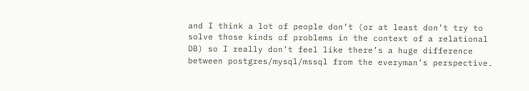and I think a lot of people don’t (or at least don’t try to solve those kinds of problems in the context of a relational DB) so I really don’t feel like there’s a huge difference between postgres/mysql/mssql from the everyman’s perspective.